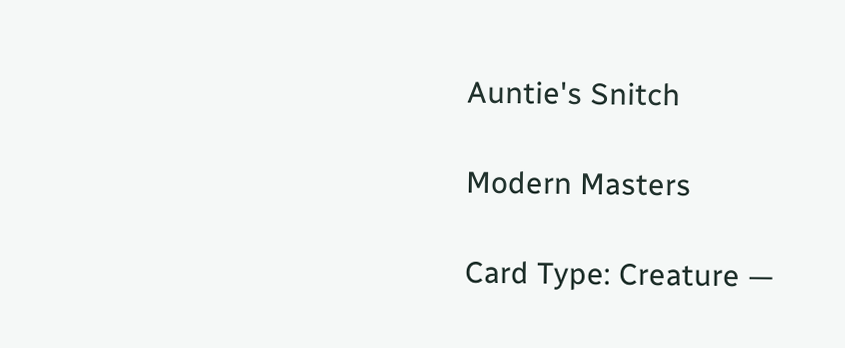Auntie's Snitch

Modern Masters

Card Type: Creature —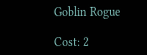Goblin Rogue

Cost: 2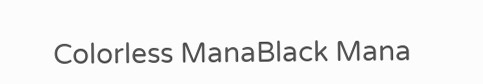Colorless ManaBlack Mana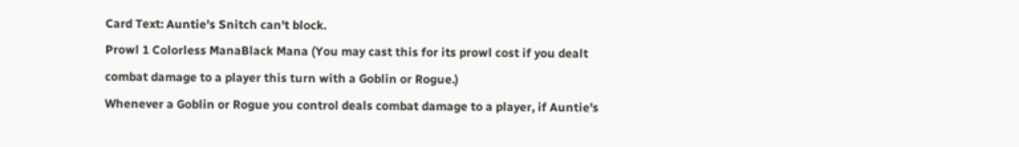Card Text: Auntie's Snitch can't block.
Prowl 1 Colorless ManaBlack Mana (You may cast this for its prowl cost if you dealt combat damage to a player this turn with a Goblin or Rogue.)
Whenever a Goblin or Rogue you control deals combat damage to a player, if Auntie's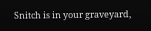Snitch is in your graveyard,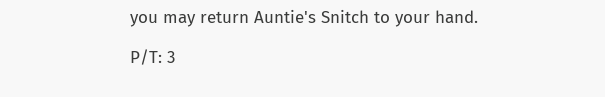you may return Auntie's Snitch to your hand.

P/T: 3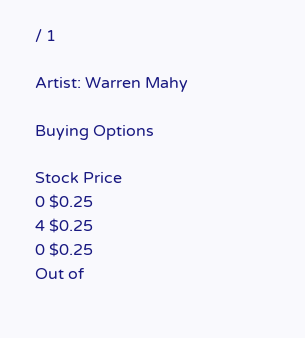/ 1

Artist: Warren Mahy

Buying Options

Stock Price
0 $0.25
4 $0.25
0 $0.25
Out of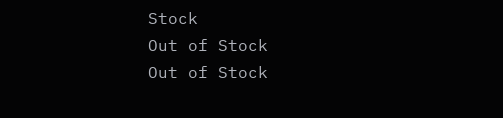Stock
Out of Stock
Out of Stock